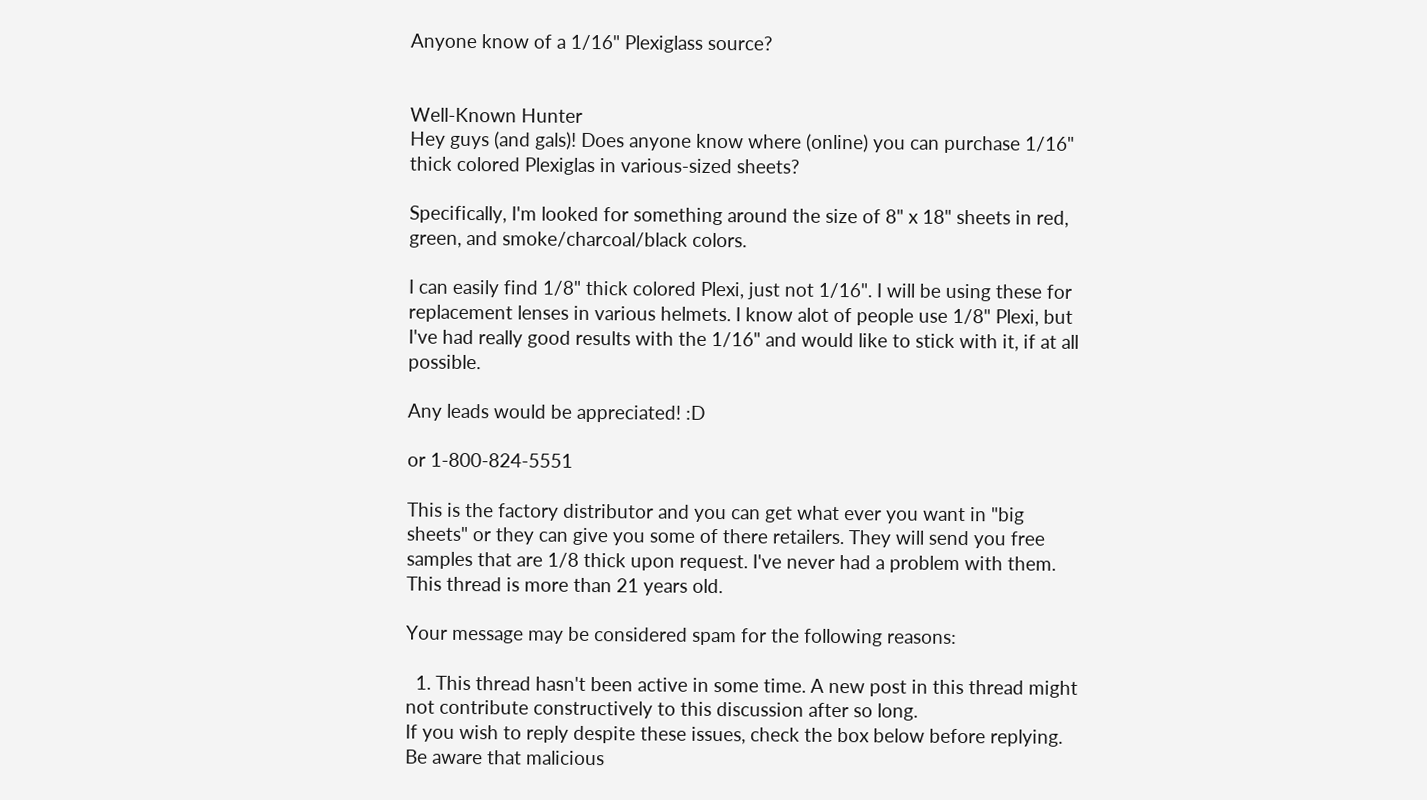Anyone know of a 1/16" Plexiglass source?


Well-Known Hunter
Hey guys (and gals)! Does anyone know where (online) you can purchase 1/16" thick colored Plexiglas in various-sized sheets?

Specifically, I'm looked for something around the size of 8" x 18" sheets in red, green, and smoke/charcoal/black colors.

I can easily find 1/8" thick colored Plexi, just not 1/16". I will be using these for replacement lenses in various helmets. I know alot of people use 1/8" Plexi, but I've had really good results with the 1/16" and would like to stick with it, if at all possible.

Any leads would be appreciated! :D

or 1-800-824-5551

This is the factory distributor and you can get what ever you want in "big sheets" or they can give you some of there retailers. They will send you free samples that are 1/8 thick upon request. I've never had a problem with them.
This thread is more than 21 years old.

Your message may be considered spam for the following reasons:

  1. This thread hasn't been active in some time. A new post in this thread might not contribute constructively to this discussion after so long.
If you wish to reply despite these issues, check the box below before replying.
Be aware that malicious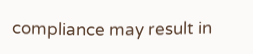compliance may result in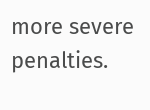more severe penalties.